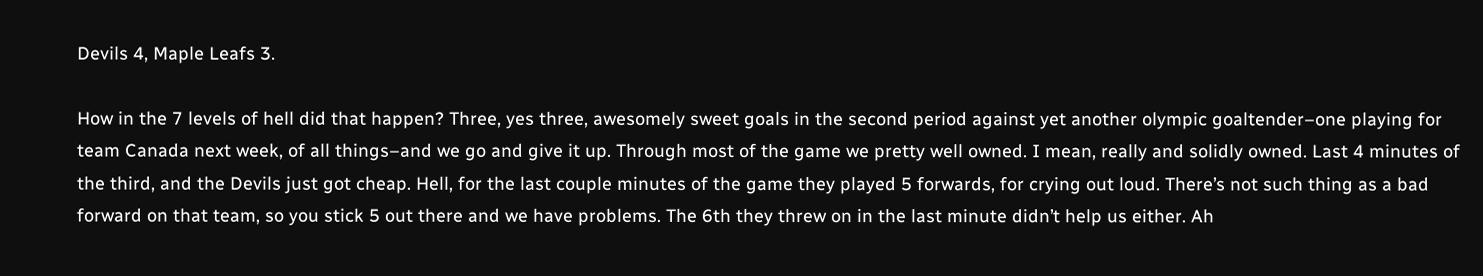Devils 4, Maple Leafs 3.

How in the 7 levels of hell did that happen? Three, yes three, awesomely sweet goals in the second period against yet another olympic goaltender–one playing for team Canada next week, of all things–and we go and give it up. Through most of the game we pretty well owned. I mean, really and solidly owned. Last 4 minutes of the third, and the Devils just got cheap. Hell, for the last couple minutes of the game they played 5 forwards, for crying out loud. There’s not such thing as a bad forward on that team, so you stick 5 out there and we have problems. The 6th they threw on in the last minute didn’t help us either. Ah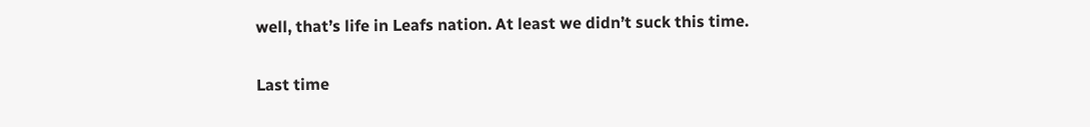well, that’s life in Leafs nation. At least we didn’t suck this time.

Last time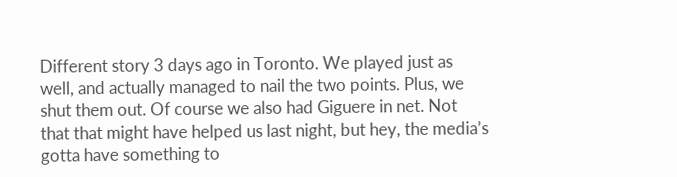Different story 3 days ago in Toronto. We played just as well, and actually managed to nail the two points. Plus, we shut them out. Of course we also had Giguere in net. Not that that might have helped us last night, but hey, the media’s gotta have something to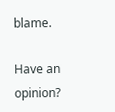blame.

Have an opinion?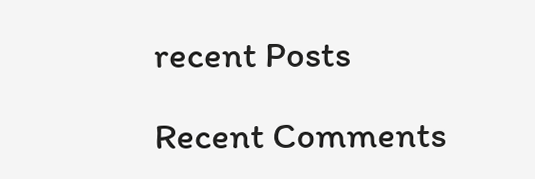recent Posts

Recent Comments